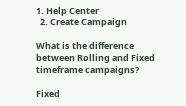1. Help Center
  2. Create Campaign

What is the difference between Rolling and Fixed timeframe campaigns?

Fixed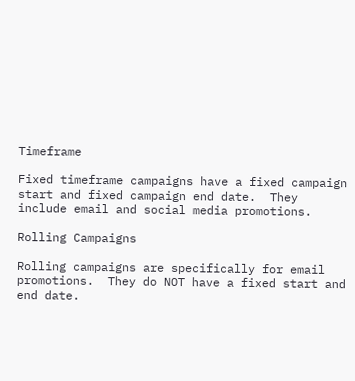Timeframe

Fixed timeframe campaigns have a fixed campaign start and fixed campaign end date.  They include email and social media promotions.

Rolling Campaigns

Rolling campaigns are specifically for email promotions.  They do NOT have a fixed start and end date.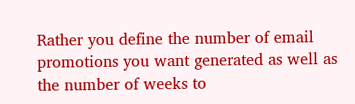Rather you define the number of email promotions you want generated as well as the number of weeks to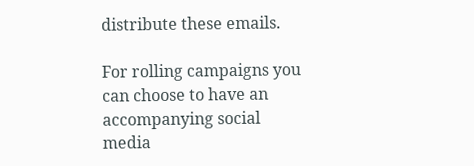distribute these emails.

For rolling campaigns you can choose to have an accompanying social media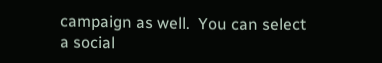campaign as well.  You can select a social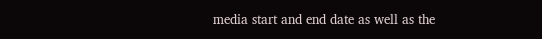media start and end date as well as the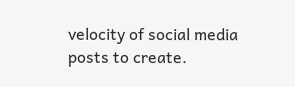velocity of social media posts to create.